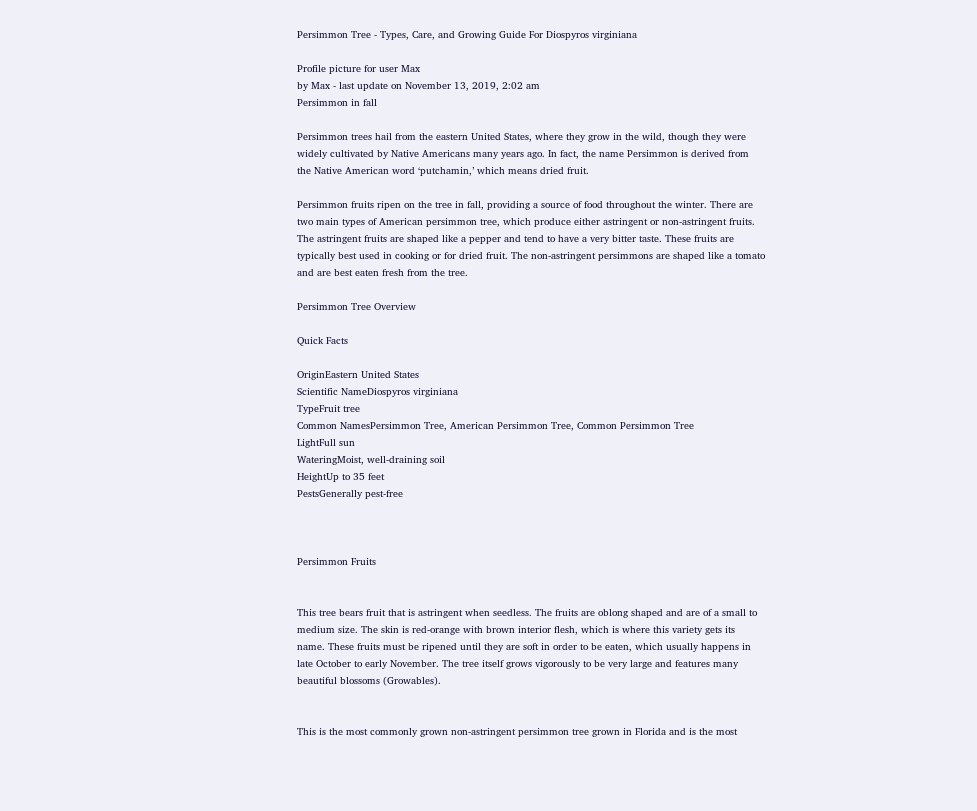Persimmon Tree - Types, Care, and Growing Guide For Diospyros virginiana

Profile picture for user Max
by Max - last update on November 13, 2019, 2:02 am
Persimmon in fall

Persimmon trees hail from the eastern United States, where they grow in the wild, though they were widely cultivated by Native Americans many years ago. In fact, the name Persimmon is derived from the Native American word ‘putchamin,’ which means dried fruit.

Persimmon fruits ripen on the tree in fall, providing a source of food throughout the winter. There are two main types of American persimmon tree, which produce either astringent or non-astringent fruits. The astringent fruits are shaped like a pepper and tend to have a very bitter taste. These fruits are typically best used in cooking or for dried fruit. The non-astringent persimmons are shaped like a tomato and are best eaten fresh from the tree.

Persimmon Tree Overview

Quick Facts

OriginEastern United States
Scientific NameDiospyros virginiana
TypeFruit tree
Common NamesPersimmon Tree, American Persimmon Tree, Common Persimmon Tree
LightFull sun
WateringMoist, well-draining soil
HeightUp to 35 feet
PestsGenerally pest-free



Persimmon Fruits


This tree bears fruit that is astringent when seedless. The fruits are oblong shaped and are of a small to medium size. The skin is red-orange with brown interior flesh, which is where this variety gets its name. These fruits must be ripened until they are soft in order to be eaten, which usually happens in late October to early November. The tree itself grows vigorously to be very large and features many beautiful blossoms (Growables).


This is the most commonly grown non-astringent persimmon tree grown in Florida and is the most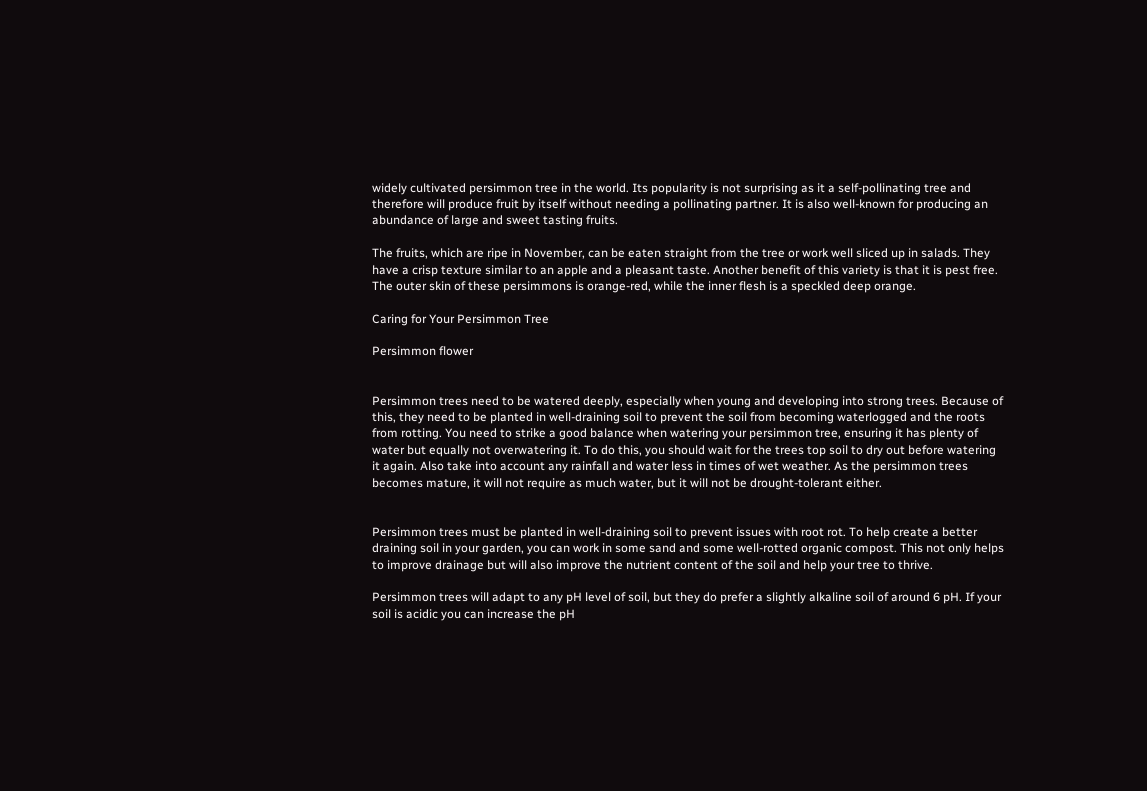widely cultivated persimmon tree in the world. Its popularity is not surprising as it a self-pollinating tree and therefore will produce fruit by itself without needing a pollinating partner. It is also well-known for producing an abundance of large and sweet tasting fruits.

The fruits, which are ripe in November, can be eaten straight from the tree or work well sliced up in salads. They have a crisp texture similar to an apple and a pleasant taste. Another benefit of this variety is that it is pest free. The outer skin of these persimmons is orange-red, while the inner flesh is a speckled deep orange.

Caring for Your Persimmon Tree

Persimmon flower


Persimmon trees need to be watered deeply, especially when young and developing into strong trees. Because of this, they need to be planted in well-draining soil to prevent the soil from becoming waterlogged and the roots from rotting. You need to strike a good balance when watering your persimmon tree, ensuring it has plenty of water but equally not overwatering it. To do this, you should wait for the trees top soil to dry out before watering it again. Also take into account any rainfall and water less in times of wet weather. As the persimmon trees becomes mature, it will not require as much water, but it will not be drought-tolerant either.


Persimmon trees must be planted in well-draining soil to prevent issues with root rot. To help create a better draining soil in your garden, you can work in some sand and some well-rotted organic compost. This not only helps to improve drainage but will also improve the nutrient content of the soil and help your tree to thrive.

Persimmon trees will adapt to any pH level of soil, but they do prefer a slightly alkaline soil of around 6 pH. If your soil is acidic you can increase the pH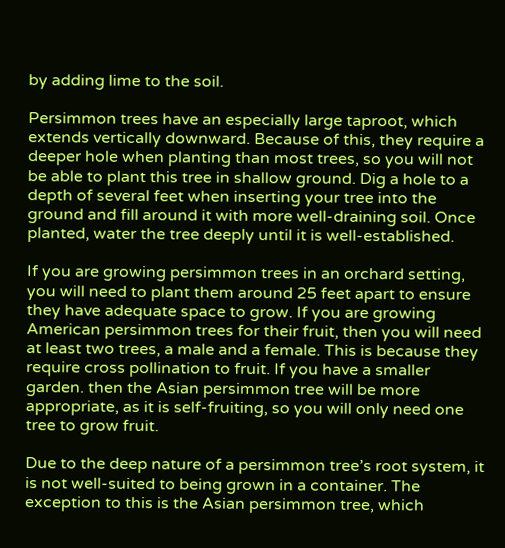by adding lime to the soil.

Persimmon trees have an especially large taproot, which extends vertically downward. Because of this, they require a deeper hole when planting than most trees, so you will not be able to plant this tree in shallow ground. Dig a hole to a depth of several feet when inserting your tree into the ground and fill around it with more well-draining soil. Once planted, water the tree deeply until it is well-established.

If you are growing persimmon trees in an orchard setting, you will need to plant them around 25 feet apart to ensure they have adequate space to grow. If you are growing American persimmon trees for their fruit, then you will need at least two trees, a male and a female. This is because they require cross pollination to fruit. If you have a smaller garden. then the Asian persimmon tree will be more appropriate, as it is self-fruiting, so you will only need one tree to grow fruit.

Due to the deep nature of a persimmon tree’s root system, it is not well-suited to being grown in a container. The exception to this is the Asian persimmon tree, which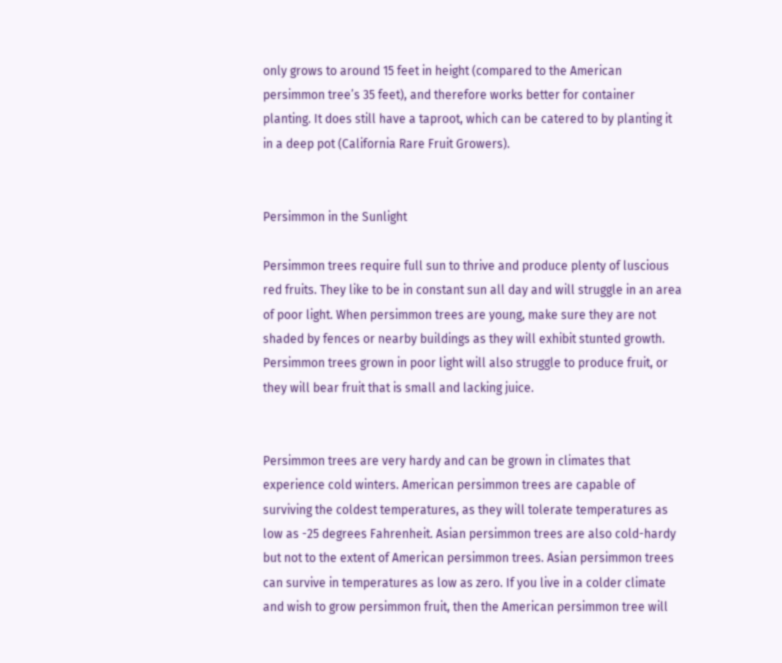only grows to around 15 feet in height (compared to the American persimmon tree’s 35 feet), and therefore works better for container planting. It does still have a taproot, which can be catered to by planting it in a deep pot (California Rare Fruit Growers).


Persimmon in the Sunlight

Persimmon trees require full sun to thrive and produce plenty of luscious red fruits. They like to be in constant sun all day and will struggle in an area of poor light. When persimmon trees are young, make sure they are not shaded by fences or nearby buildings as they will exhibit stunted growth. Persimmon trees grown in poor light will also struggle to produce fruit, or they will bear fruit that is small and lacking juice.


Persimmon trees are very hardy and can be grown in climates that experience cold winters. American persimmon trees are capable of surviving the coldest temperatures, as they will tolerate temperatures as low as -25 degrees Fahrenheit. Asian persimmon trees are also cold-hardy but not to the extent of American persimmon trees. Asian persimmon trees can survive in temperatures as low as zero. If you live in a colder climate and wish to grow persimmon fruit, then the American persimmon tree will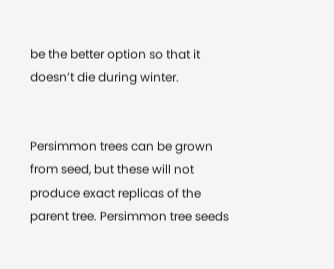be the better option so that it doesn’t die during winter.


Persimmon trees can be grown from seed, but these will not produce exact replicas of the parent tree. Persimmon tree seeds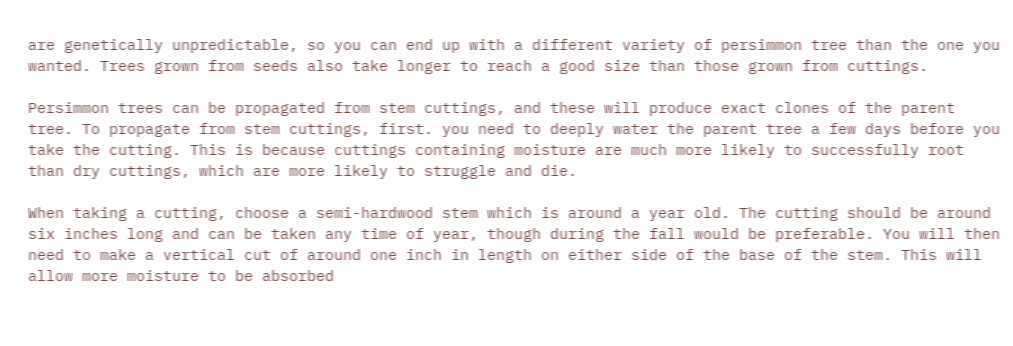are genetically unpredictable, so you can end up with a different variety of persimmon tree than the one you wanted. Trees grown from seeds also take longer to reach a good size than those grown from cuttings.

Persimmon trees can be propagated from stem cuttings, and these will produce exact clones of the parent tree. To propagate from stem cuttings, first. you need to deeply water the parent tree a few days before you take the cutting. This is because cuttings containing moisture are much more likely to successfully root than dry cuttings, which are more likely to struggle and die.

When taking a cutting, choose a semi-hardwood stem which is around a year old. The cutting should be around six inches long and can be taken any time of year, though during the fall would be preferable. You will then need to make a vertical cut of around one inch in length on either side of the base of the stem. This will allow more moisture to be absorbed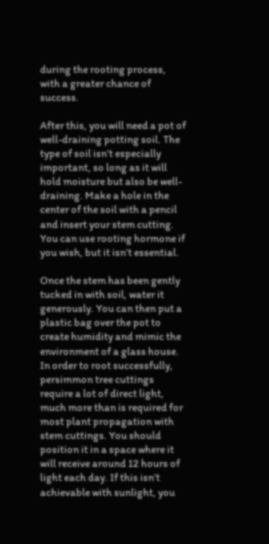during the rooting process, with a greater chance of success.

After this, you will need a pot of well-draining potting soil. The type of soil isn’t especially important, so long as it will hold moisture but also be well-draining. Make a hole in the center of the soil with a pencil and insert your stem cutting. You can use rooting hormone if you wish, but it isn’t essential.

Once the stem has been gently tucked in with soil, water it generously. You can then put a plastic bag over the pot to create humidity and mimic the environment of a glass house. In order to root successfully, persimmon tree cuttings require a lot of direct light, much more than is required for most plant propagation with stem cuttings. You should position it in a space where it will receive around 12 hours of light each day. If this isn’t achievable with sunlight, you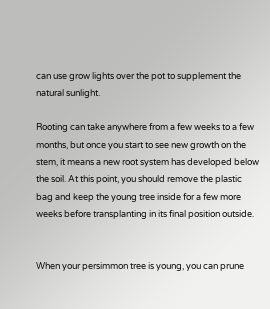can use grow lights over the pot to supplement the natural sunlight.

Rooting can take anywhere from a few weeks to a few months, but once you start to see new growth on the stem, it means a new root system has developed below the soil. At this point, you should remove the plastic bag and keep the young tree inside for a few more weeks before transplanting in its final position outside.


When your persimmon tree is young, you can prune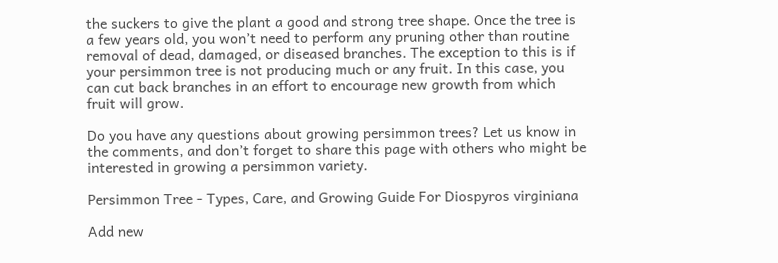the suckers to give the plant a good and strong tree shape. Once the tree is a few years old, you won’t need to perform any pruning other than routine removal of dead, damaged, or diseased branches. The exception to this is if your persimmon tree is not producing much or any fruit. In this case, you can cut back branches in an effort to encourage new growth from which fruit will grow.

Do you have any questions about growing persimmon trees? Let us know in the comments, and don’t forget to share this page with others who might be interested in growing a persimmon variety.

Persimmon Tree - Types, Care, and Growing Guide For Diospyros virginiana

Add new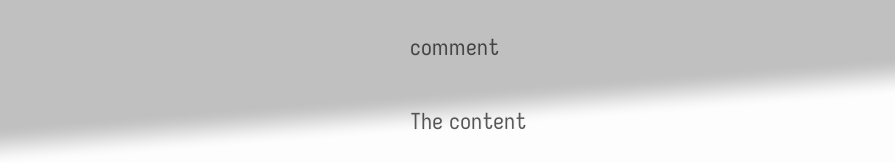comment

The content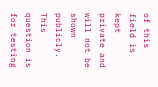of this field is kept private and will not be shown publicly.
This question is for testing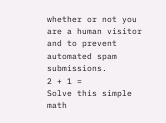whether or not you are a human visitor and to prevent automated spam submissions.
2 + 1 =
Solve this simple math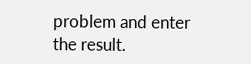problem and enter the result.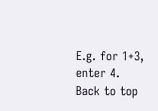E.g. for 1+3, enter 4.
Back to top